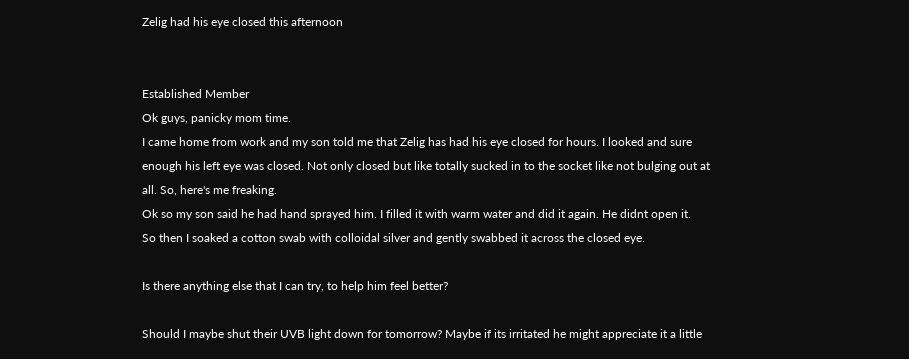Zelig had his eye closed this afternoon


Established Member
Ok guys, panicky mom time.
I came home from work and my son told me that Zelig has had his eye closed for hours. I looked and sure enough his left eye was closed. Not only closed but like totally sucked in to the socket like not bulging out at all. So, here's me freaking.
Ok so my son said he had hand sprayed him. I filled it with warm water and did it again. He didnt open it.
So then I soaked a cotton swab with colloidal silver and gently swabbed it across the closed eye.

Is there anything else that I can try, to help him feel better?

Should I maybe shut their UVB light down for tomorrow? Maybe if its irritated he might appreciate it a little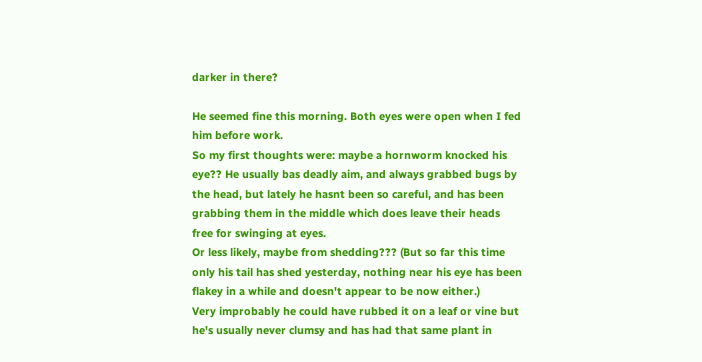darker in there?

He seemed fine this morning. Both eyes were open when I fed him before work.
So my first thoughts were: maybe a hornworm knocked his eye?? He usually bas deadly aim, and always grabbed bugs by the head, but lately he hasnt been so careful, and has been grabbing them in the middle which does leave their heads free for swinging at eyes.
Or less likely, maybe from shedding??? (But so far this time only his tail has shed yesterday, nothing near his eye has been flakey in a while and doesn't appear to be now either.)
Very improbably he could have rubbed it on a leaf or vine but he's usually never clumsy and has had that same plant in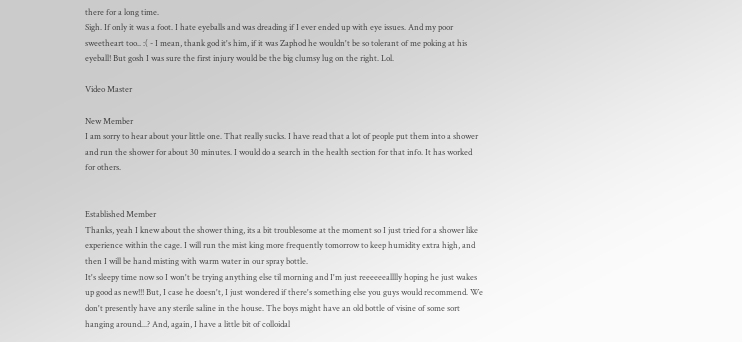there for a long time.
Sigh. If only it was a foot. I hate eyeballs and was dreading if I ever ended up with eye issues. And my poor sweetheart too.. :( - I mean, thank god it's him, if it was Zaphod he wouldn't be so tolerant of me poking at his eyeball! But gosh I was sure the first injury would be the big clumsy lug on the right. Lol.

Video Master

New Member
I am sorry to hear about your little one. That really sucks. I have read that a lot of people put them into a shower and run the shower for about 30 minutes. I would do a search in the health section for that info. It has worked for others.


Established Member
Thanks, yeah I knew about the shower thing, its a bit troublesome at the moment so I just tried for a shower like experience within the cage. I will run the mist king more frequently tomorrow to keep humidity extra high, and then I will be hand misting with warm water in our spray bottle.
It's sleepy time now so I won't be trying anything else til morning and I'm just reeeeeealllly hoping he just wakes up good as new!!! But, I case he doesn't, I just wondered if there's something else you guys would recommend. We don't presently have any sterile saline in the house. The boys might have an old bottle of visine of some sort hanging around...? And, again, I have a little bit of colloidal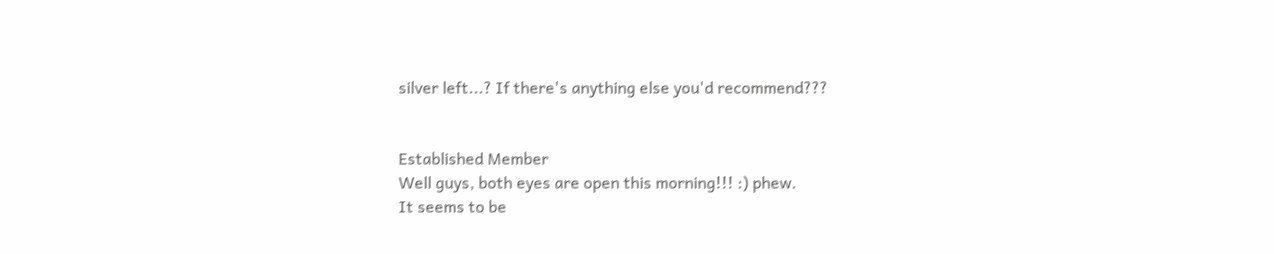silver left...? If there's anything else you'd recommend???


Established Member
Well guys, both eyes are open this morning!!! :) phew.
It seems to be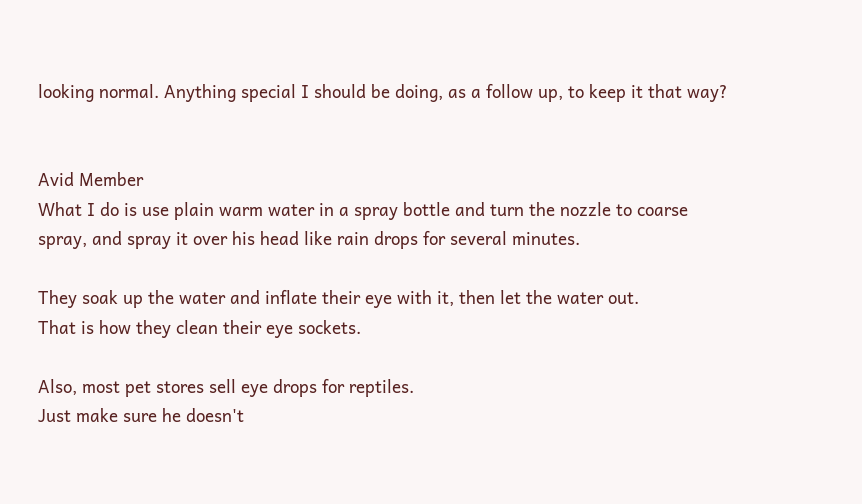looking normal. Anything special I should be doing, as a follow up, to keep it that way?


Avid Member
What I do is use plain warm water in a spray bottle and turn the nozzle to coarse spray, and spray it over his head like rain drops for several minutes.

They soak up the water and inflate their eye with it, then let the water out.
That is how they clean their eye sockets.

Also, most pet stores sell eye drops for reptiles.
Just make sure he doesn't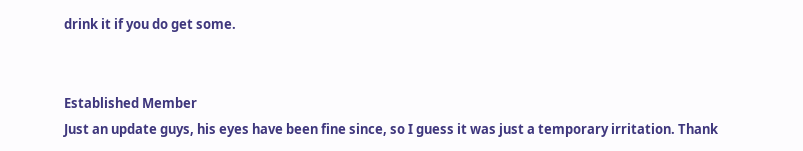drink it if you do get some.


Established Member
Just an update guys, his eyes have been fine since, so I guess it was just a temporary irritation. Thank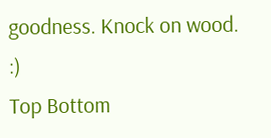goodness. Knock on wood. :)
Top Bottom